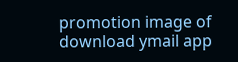promotion image of download ymail app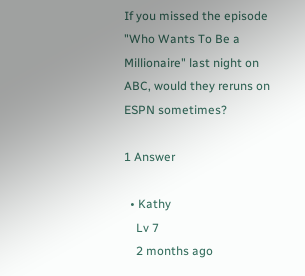If you missed the episode "Who Wants To Be a Millionaire" last night on ABC, would they reruns on ESPN sometimes?

1 Answer

  • Kathy
    Lv 7
    2 months ago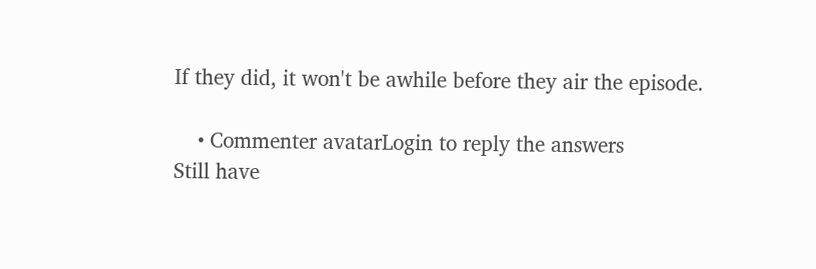If they did, it won't be awhile before they air the episode.

    • Commenter avatarLogin to reply the answers
Still have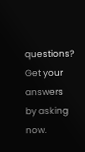questions? Get your answers by asking now.